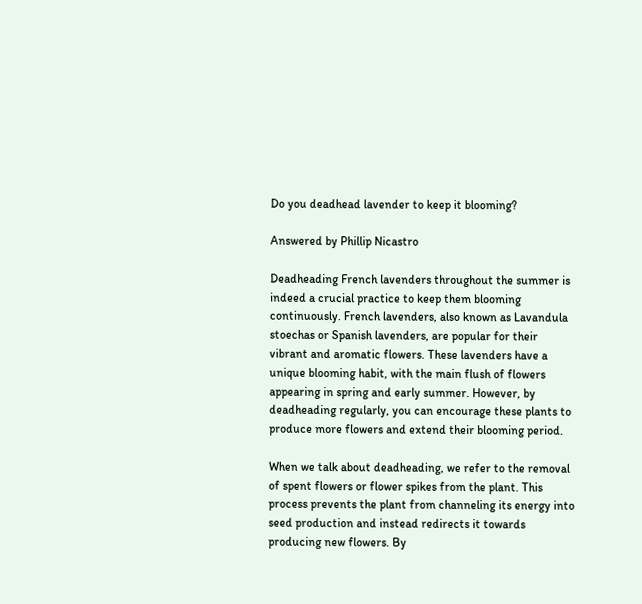Do you deadhead lavender to keep it blooming?

Answered by Phillip Nicastro

Deadheading French lavenders throughout the summer is indeed a crucial practice to keep them blooming continuously. French lavenders, also known as Lavandula stoechas or Spanish lavenders, are popular for their vibrant and aromatic flowers. These lavenders have a unique blooming habit, with the main flush of flowers appearing in spring and early summer. However, by deadheading regularly, you can encourage these plants to produce more flowers and extend their blooming period.

When we talk about deadheading, we refer to the removal of spent flowers or flower spikes from the plant. This process prevents the plant from channeling its energy into seed production and instead redirects it towards producing new flowers. By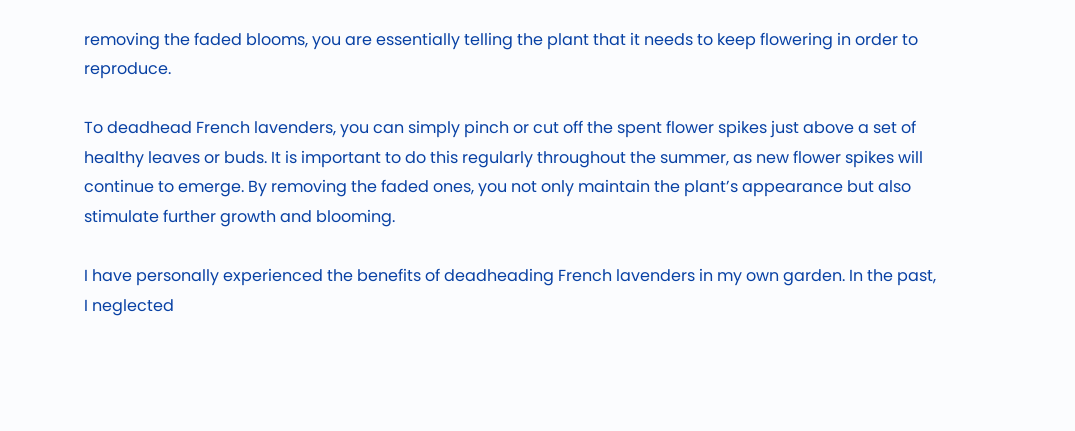removing the faded blooms, you are essentially telling the plant that it needs to keep flowering in order to reproduce.

To deadhead French lavenders, you can simply pinch or cut off the spent flower spikes just above a set of healthy leaves or buds. It is important to do this regularly throughout the summer, as new flower spikes will continue to emerge. By removing the faded ones, you not only maintain the plant’s appearance but also stimulate further growth and blooming.

I have personally experienced the benefits of deadheading French lavenders in my own garden. In the past, I neglected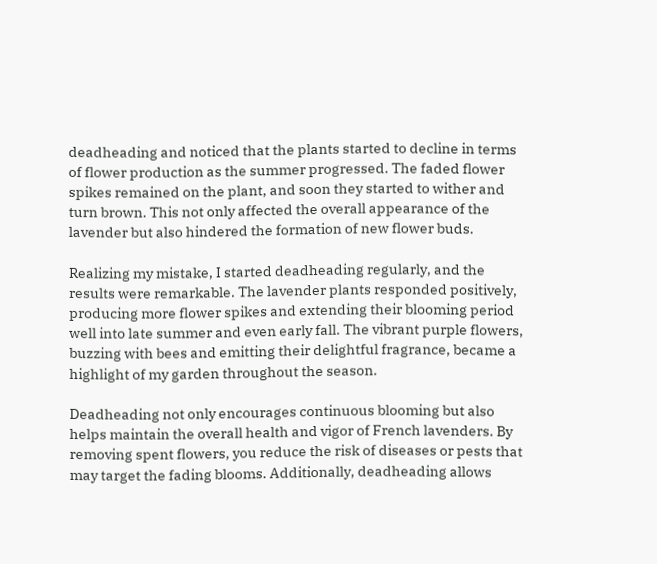deadheading and noticed that the plants started to decline in terms of flower production as the summer progressed. The faded flower spikes remained on the plant, and soon they started to wither and turn brown. This not only affected the overall appearance of the lavender but also hindered the formation of new flower buds.

Realizing my mistake, I started deadheading regularly, and the results were remarkable. The lavender plants responded positively, producing more flower spikes and extending their blooming period well into late summer and even early fall. The vibrant purple flowers, buzzing with bees and emitting their delightful fragrance, became a highlight of my garden throughout the season.

Deadheading not only encourages continuous blooming but also helps maintain the overall health and vigor of French lavenders. By removing spent flowers, you reduce the risk of diseases or pests that may target the fading blooms. Additionally, deadheading allows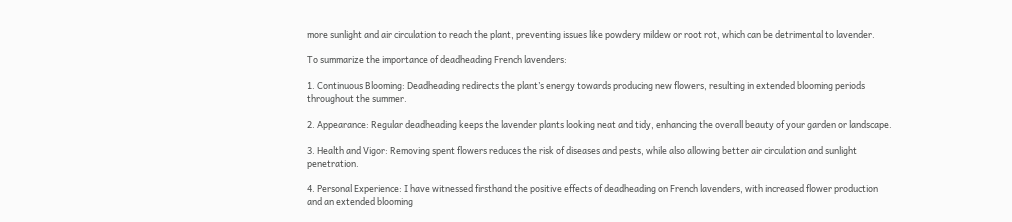more sunlight and air circulation to reach the plant, preventing issues like powdery mildew or root rot, which can be detrimental to lavender.

To summarize the importance of deadheading French lavenders:

1. Continuous Blooming: Deadheading redirects the plant’s energy towards producing new flowers, resulting in extended blooming periods throughout the summer.

2. Appearance: Regular deadheading keeps the lavender plants looking neat and tidy, enhancing the overall beauty of your garden or landscape.

3. Health and Vigor: Removing spent flowers reduces the risk of diseases and pests, while also allowing better air circulation and sunlight penetration.

4. Personal Experience: I have witnessed firsthand the positive effects of deadheading on French lavenders, with increased flower production and an extended blooming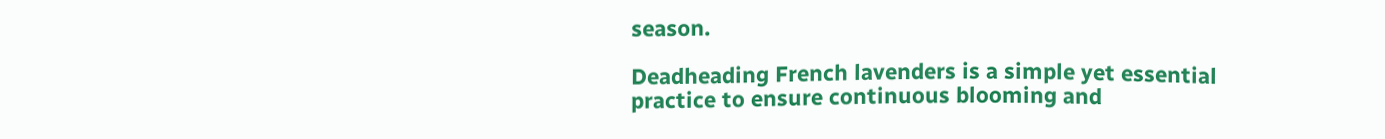season.

Deadheading French lavenders is a simple yet essential practice to ensure continuous blooming and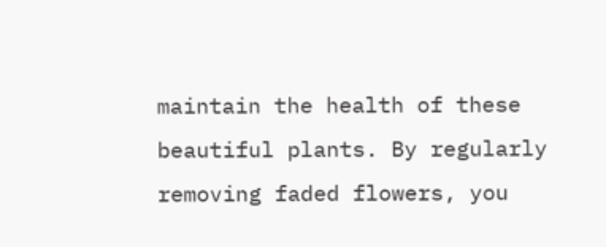maintain the health of these beautiful plants. By regularly removing faded flowers, you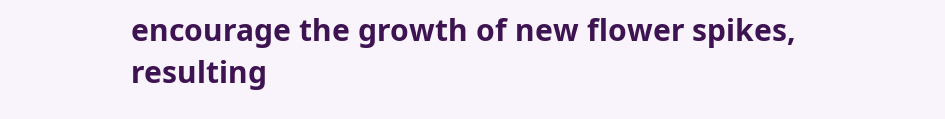encourage the growth of new flower spikes, resulting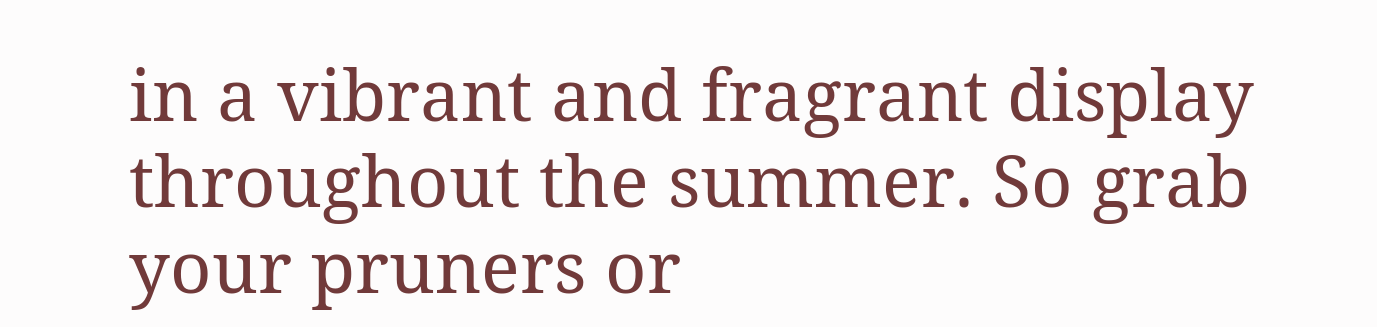in a vibrant and fragrant display throughout the summer. So grab your pruners or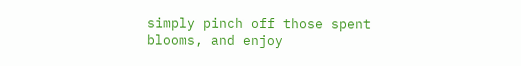simply pinch off those spent blooms, and enjoy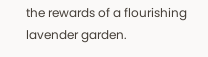the rewards of a flourishing lavender garden.